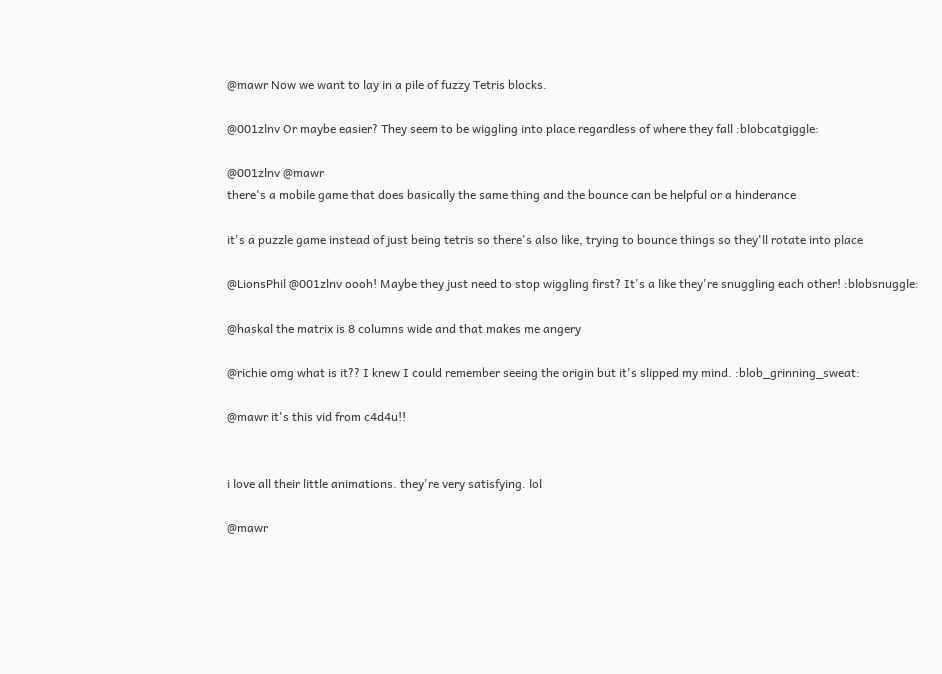@mawr Now we want to lay in a pile of fuzzy Tetris blocks.

@001zlnv Or maybe easier? They seem to be wiggling into place regardless of where they fall :blobcatgiggle:

@001zlnv @mawr
there's a mobile game that does basically the same thing and the bounce can be helpful or a hinderance

it's a puzzle game instead of just being tetris so there's also like, trying to bounce things so they'll rotate into place

@LionsPhil @001zlnv oooh! Maybe they just need to stop wiggling first? It's a like they're snuggling each other! :blobsnuggle:

@haskal the matrix is 8 columns wide and that makes me angery

@richie omg what is it?? I knew I could remember seeing the origin but it's slipped my mind. :blob_grinning_sweat:

@mawr it's this vid from c4d4u!!


i love all their little animations. they're very satisfying. lol

@mawr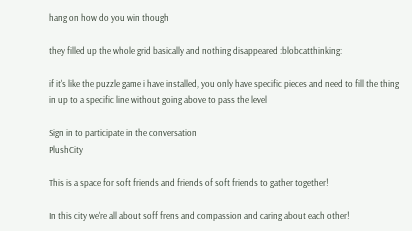hang on how do you win though

they filled up the whole grid basically and nothing disappeared :blobcatthinking:

if it's like the puzzle game i have installed, you only have specific pieces and need to fill the thing in up to a specific line without going above to pass the level

Sign in to participate in the conversation
PlushCity

This is a space for soft friends and friends of soft friends to gather together!

In this city we're all about soff frens and compassion and caring about each other!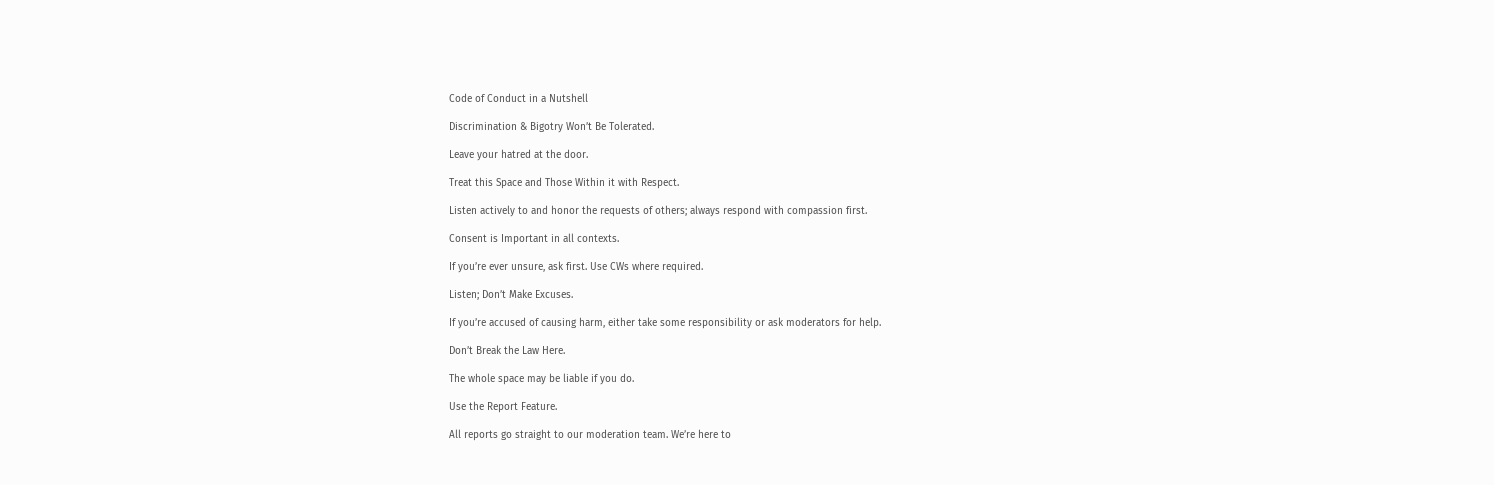Code of Conduct in a Nutshell

Discrimination & Bigotry Won’t Be Tolerated.

Leave your hatred at the door.

Treat this Space and Those Within it with Respect.

Listen actively to and honor the requests of others; always respond with compassion first.

Consent is Important in all contexts.

If you’re ever unsure, ask first. Use CWs where required.

Listen; Don’t Make Excuses.

If you’re accused of causing harm, either take some responsibility or ask moderators for help.

Don’t Break the Law Here.

The whole space may be liable if you do.

Use the Report Feature.

All reports go straight to our moderation team. We’re here to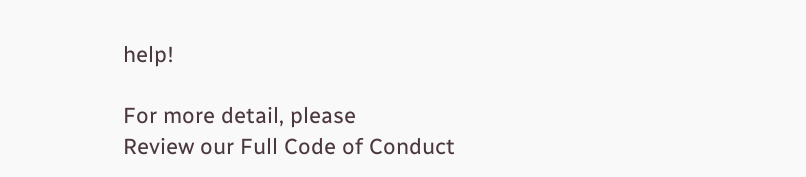help!

For more detail, please
Review our Full Code of Conduct